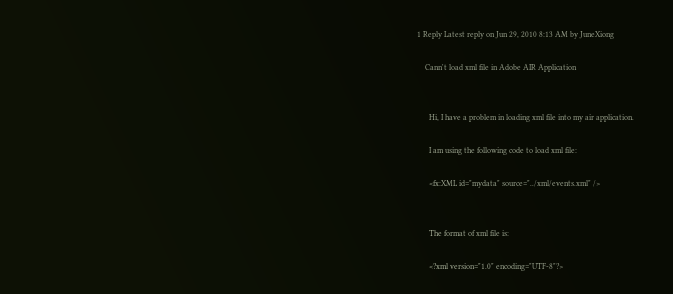1 Reply Latest reply on Jun 29, 2010 8:13 AM by JuneXiong

    Cann't load xml file in Adobe AIR Application


      Hi, I have a problem in loading xml file into my air application.

      I am using the following code to load xml file:

      <fx:XML id="mydata" source="../xml/events.xml" />


      The format of xml file is:

      <?xml version="1.0" encoding="UTF-8"?>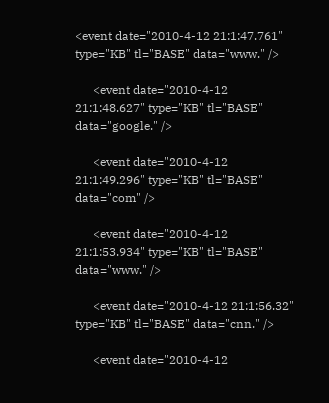<event date="2010-4-12 21:1:47.761" type="KB" tl="BASE" data="www." />

      <event date="2010-4-12 21:1:48.627" type="KB" tl="BASE" data="google." />

      <event date="2010-4-12 21:1:49.296" type="KB" tl="BASE" data="com" />

      <event date="2010-4-12 21:1:53.934" type="KB" tl="BASE" data="www." />

      <event date="2010-4-12 21:1:56.32" type="KB" tl="BASE" data="cnn." />

      <event date="2010-4-12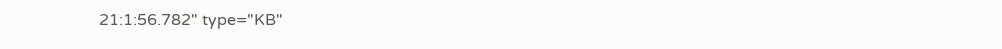21:1:56.782" type="KB"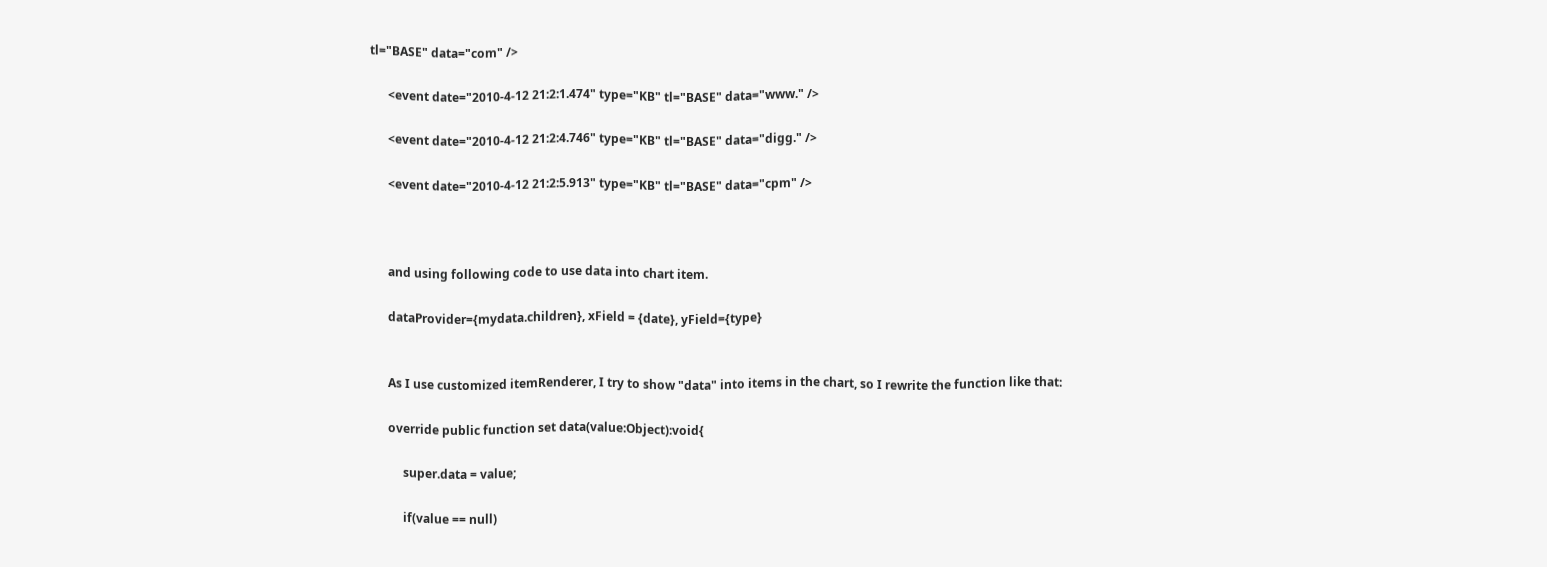tl="BASE" data="com" />

      <event date="2010-4-12 21:2:1.474" type="KB" tl="BASE" data="www." />

      <event date="2010-4-12 21:2:4.746" type="KB" tl="BASE" data="digg." />

      <event date="2010-4-12 21:2:5.913" type="KB" tl="BASE" data="cpm" />



      and using following code to use data into chart item.

      dataProvider={mydata.children}, xField = {date}, yField={type}


      As I use customized itemRenderer, I try to show "data" into items in the chart, so I rewrite the function like that:

      override public function set data(value:Object):void{

           super.data = value;

           if(value == null)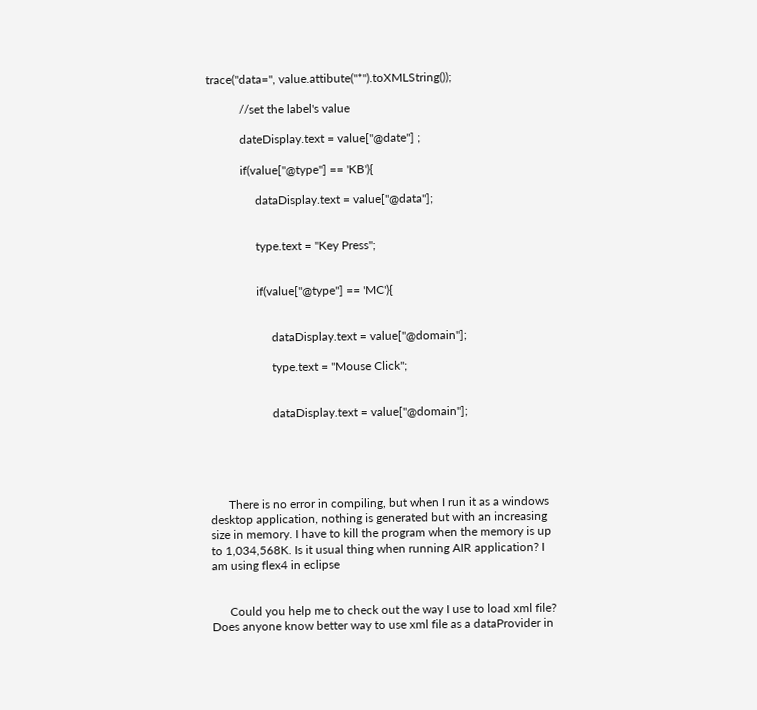trace("data=", value.attibute("*").toXMLString());

           //set the label's value

           dateDisplay.text = value["@date"] ;

           if(value["@type"] == 'KB'){

                dataDisplay.text = value["@data"];


                type.text = "Key Press";


                if(value["@type"] == 'MC'){


                     dataDisplay.text = value["@domain"];

                     type.text = "Mouse Click";


                     dataDisplay.text = value["@domain"];





      There is no error in compiling, but when I run it as a windows desktop application, nothing is generated but with an increasing size in memory. I have to kill the program when the memory is up to 1,034,568K. Is it usual thing when running AIR application? I am using flex4 in eclipse


      Could you help me to check out the way I use to load xml file? Does anyone know better way to use xml file as a dataProvider in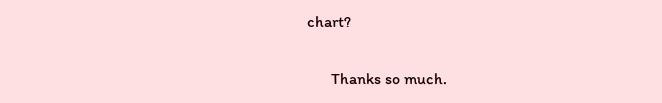chart?

      Thanks so much.